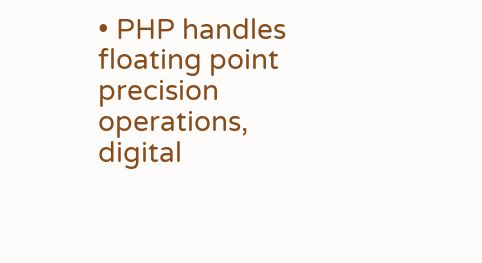• PHP handles floating point precision operations, digital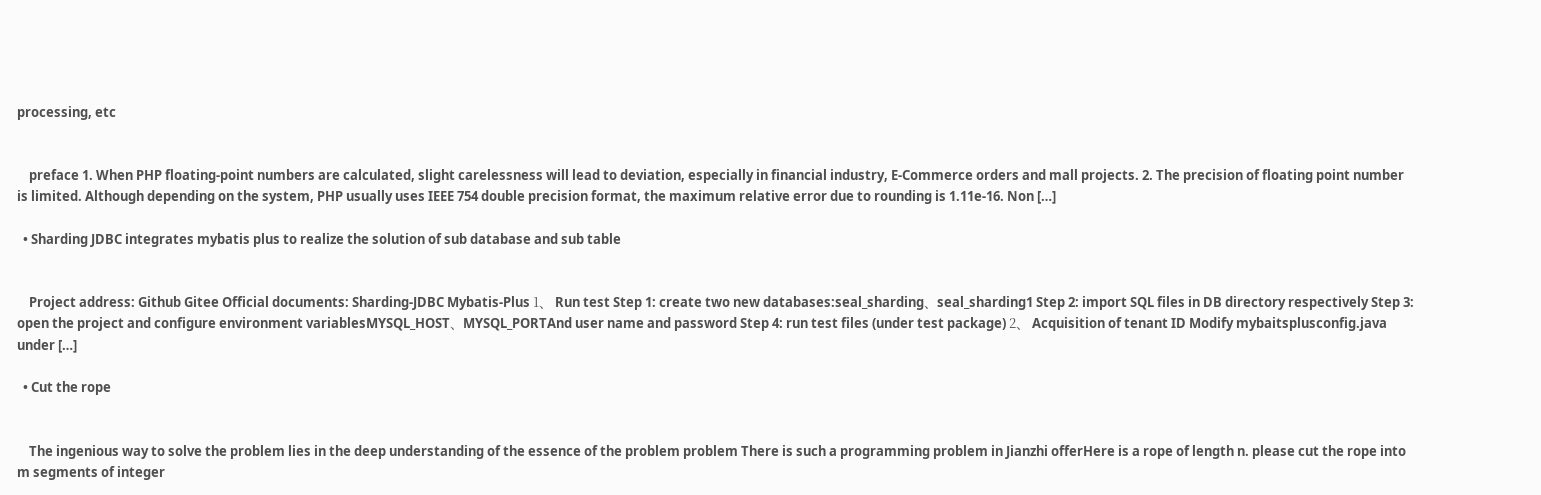processing, etc


    preface 1. When PHP floating-point numbers are calculated, slight carelessness will lead to deviation, especially in financial industry, E-Commerce orders and mall projects. 2. The precision of floating point number is limited. Although depending on the system, PHP usually uses IEEE 754 double precision format, the maximum relative error due to rounding is 1.11e-16. Non […]

  • Sharding JDBC integrates mybatis plus to realize the solution of sub database and sub table


    Project address: Github Gitee Official documents: Sharding-JDBC Mybatis-Plus 1、 Run test Step 1: create two new databases:seal_sharding、seal_sharding1 Step 2: import SQL files in DB directory respectively Step 3: open the project and configure environment variablesMYSQL_HOST、MYSQL_PORTAnd user name and password Step 4: run test files (under test package) 2、 Acquisition of tenant ID Modify mybaitsplusconfig.java under […]

  • Cut the rope


    The ingenious way to solve the problem lies in the deep understanding of the essence of the problem problem There is such a programming problem in Jianzhi offerHere is a rope of length n. please cut the rope into m segments of integer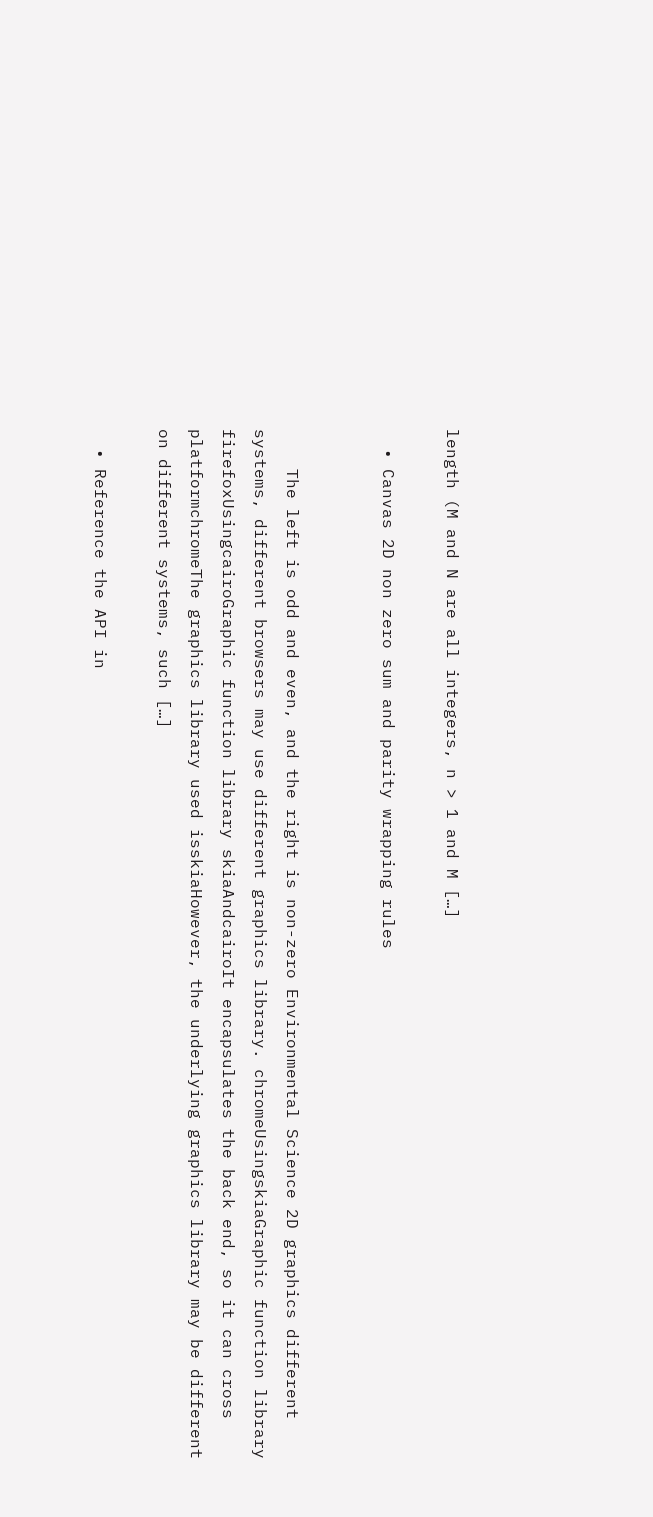length (M and N are all integers, n > 1 and M […]

  • Canvas 2D non zero sum and parity wrapping rules


    The left is odd and even, and the right is non-zero Environmental Science 2D graphics different systems, different browsers may use different graphics library. chromeUsingskiaGraphic function library firefoxUsingcairoGraphic function library skiaAndcairoIt encapsulates the back end, so it can cross platformchromeThe graphics library used isskiaHowever, the underlying graphics library may be different on different systems, such […]

  • Reference the API in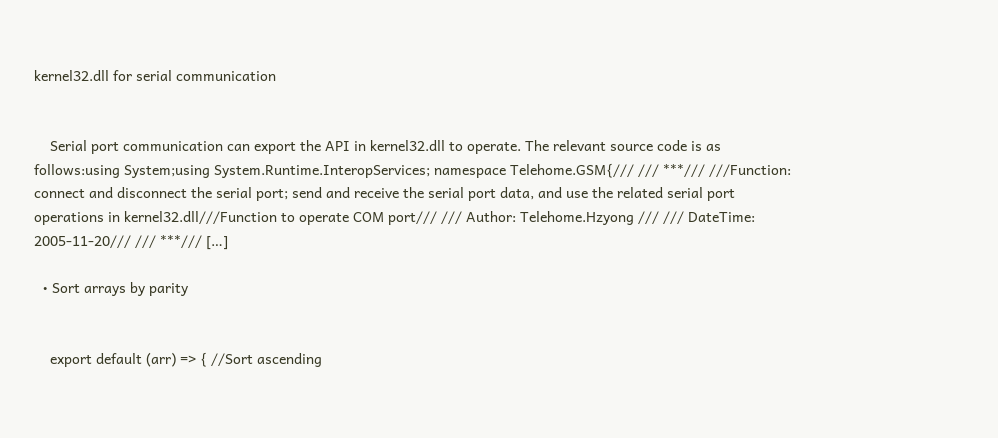kernel32.dll for serial communication


    Serial port communication can export the API in kernel32.dll to operate. The relevant source code is as follows:using System;using System.Runtime.InteropServices; namespace Telehome.GSM{/// /// ***/// ///Function: connect and disconnect the serial port; send and receive the serial port data, and use the related serial port operations in kernel32.dll///Function to operate COM port/// /// Author: Telehome.Hzyong /// /// DateTime: 2005-11-20/// /// ***/// […]

  • Sort arrays by parity


    export default (arr) => { //Sort ascending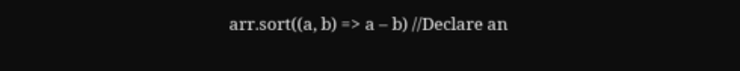arr.sort((a, b) => a – b) //Declare an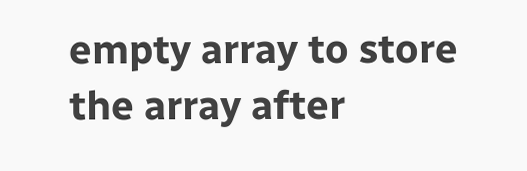empty array to store the array after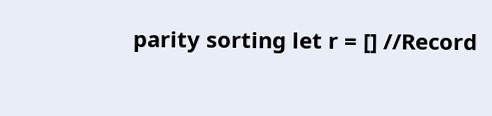parity sorting let r = [] //Record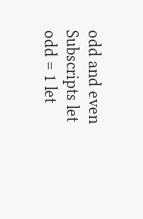odd and even Subscripts let odd = 1 let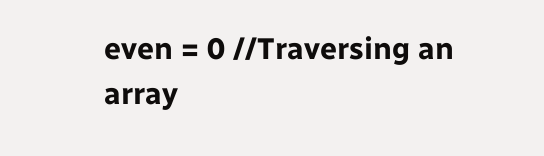even = 0 //Traversing an array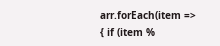arr.forEach(item => { if (item %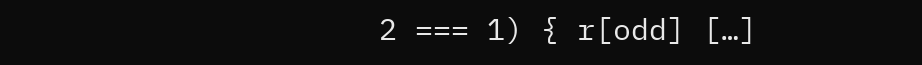2 === 1) { r[odd] […]